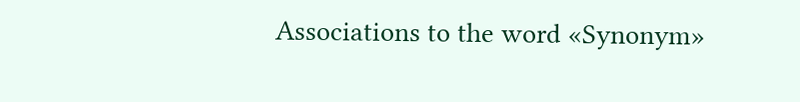Associations to the word «Synonym»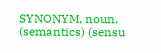SYNONYM, noun. (semantics) (sensu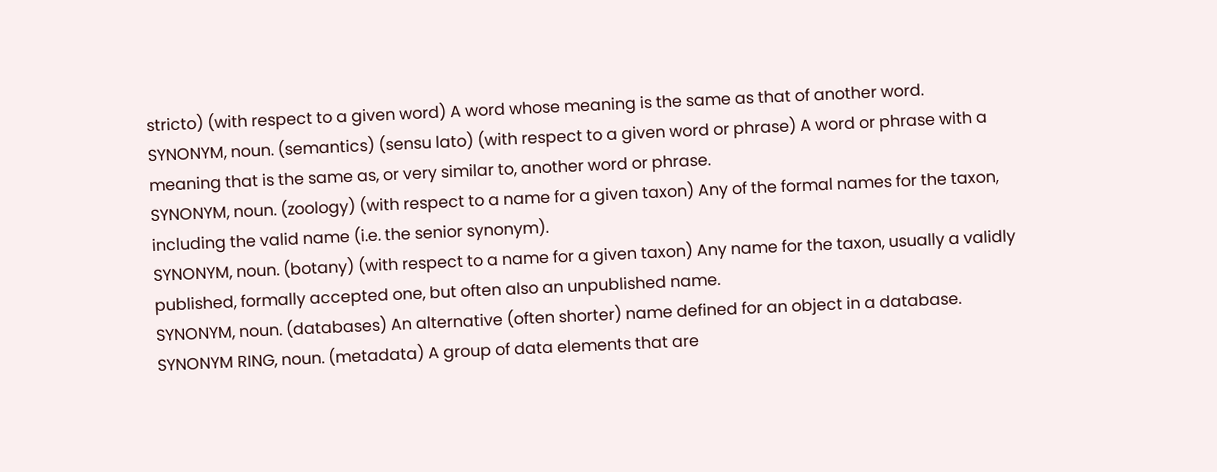stricto) (with respect to a given word) A word whose meaning is the same as that of another word.
SYNONYM, noun. (semantics) (sensu lato) (with respect to a given word or phrase) A word or phrase with a meaning that is the same as, or very similar to, another word or phrase.
SYNONYM, noun. (zoology) (with respect to a name for a given taxon) Any of the formal names for the taxon, including the valid name (i.e. the senior synonym).
SYNONYM, noun. (botany) (with respect to a name for a given taxon) Any name for the taxon, usually a validly published, formally accepted one, but often also an unpublished name.
SYNONYM, noun. (databases) An alternative (often shorter) name defined for an object in a database.
SYNONYM RING, noun. (metadata) A group of data elements that are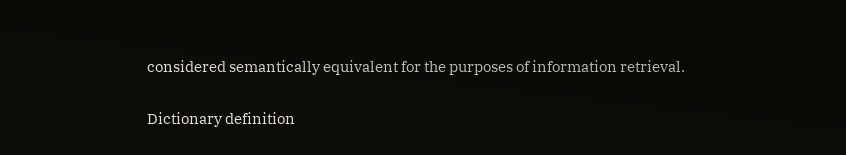considered semantically equivalent for the purposes of information retrieval.

Dictionary definition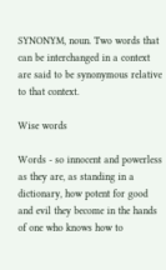SYNONYM, noun. Two words that can be interchanged in a context are said to be synonymous relative to that context.

Wise words

Words - so innocent and powerless as they are, as standing in a dictionary, how potent for good and evil they become in the hands of one who knows how to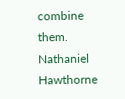combine them.
Nathaniel Hawthorne